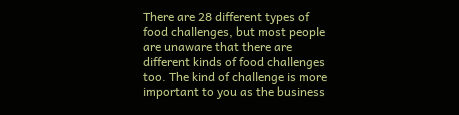There are 28 different types of food challenges, but most people are unaware that there are different kinds of food challenges too. The kind of challenge is more important to you as the business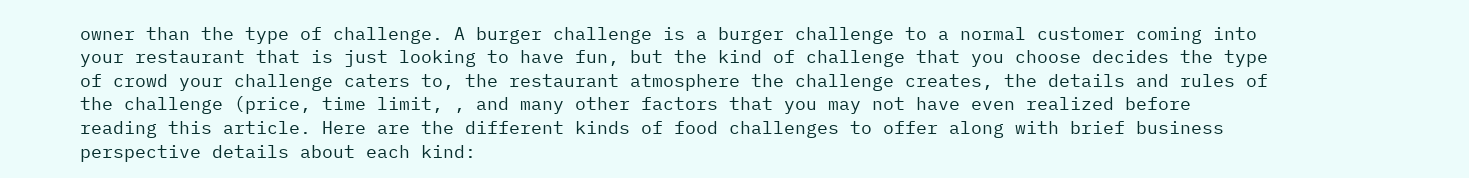owner than the type of challenge. A burger challenge is a burger challenge to a normal customer coming into your restaurant that is just looking to have fun, but the kind of challenge that you choose decides the type of crowd your challenge caters to, the restaurant atmosphere the challenge creates, the details and rules of the challenge (price, time limit, , and many other factors that you may not have even realized before reading this article. Here are the different kinds of food challenges to offer along with brief business perspective details about each kind: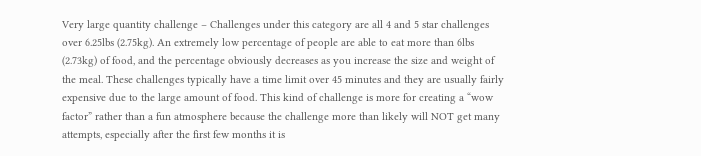Very large quantity challenge – Challenges under this category are all 4 and 5 star challenges over 6.25lbs (2.75kg). An extremely low percentage of people are able to eat more than 6lbs (2.73kg) of food, and the percentage obviously decreases as you increase the size and weight of the meal. These challenges typically have a time limit over 45 minutes and they are usually fairly expensive due to the large amount of food. This kind of challenge is more for creating a “wow factor” rather than a fun atmosphere because the challenge more than likely will NOT get many attempts, especially after the first few months it is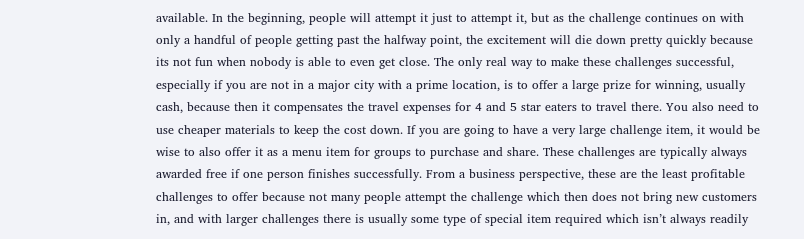available. In the beginning, people will attempt it just to attempt it, but as the challenge continues on with only a handful of people getting past the halfway point, the excitement will die down pretty quickly because its not fun when nobody is able to even get close. The only real way to make these challenges successful, especially if you are not in a major city with a prime location, is to offer a large prize for winning, usually cash, because then it compensates the travel expenses for 4 and 5 star eaters to travel there. You also need to use cheaper materials to keep the cost down. If you are going to have a very large challenge item, it would be wise to also offer it as a menu item for groups to purchase and share. These challenges are typically always awarded free if one person finishes successfully. From a business perspective, these are the least profitable challenges to offer because not many people attempt the challenge which then does not bring new customers in, and with larger challenges there is usually some type of special item required which isn’t always readily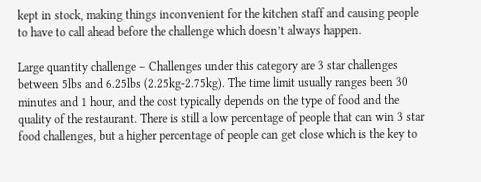kept in stock, making things inconvenient for the kitchen staff and causing people to have to call ahead before the challenge which doesn’t always happen.

Large quantity challenge – Challenges under this category are 3 star challenges between 5lbs and 6.25lbs (2.25kg-2.75kg). The time limit usually ranges been 30 minutes and 1 hour, and the cost typically depends on the type of food and the quality of the restaurant. There is still a low percentage of people that can win 3 star food challenges, but a higher percentage of people can get close which is the key to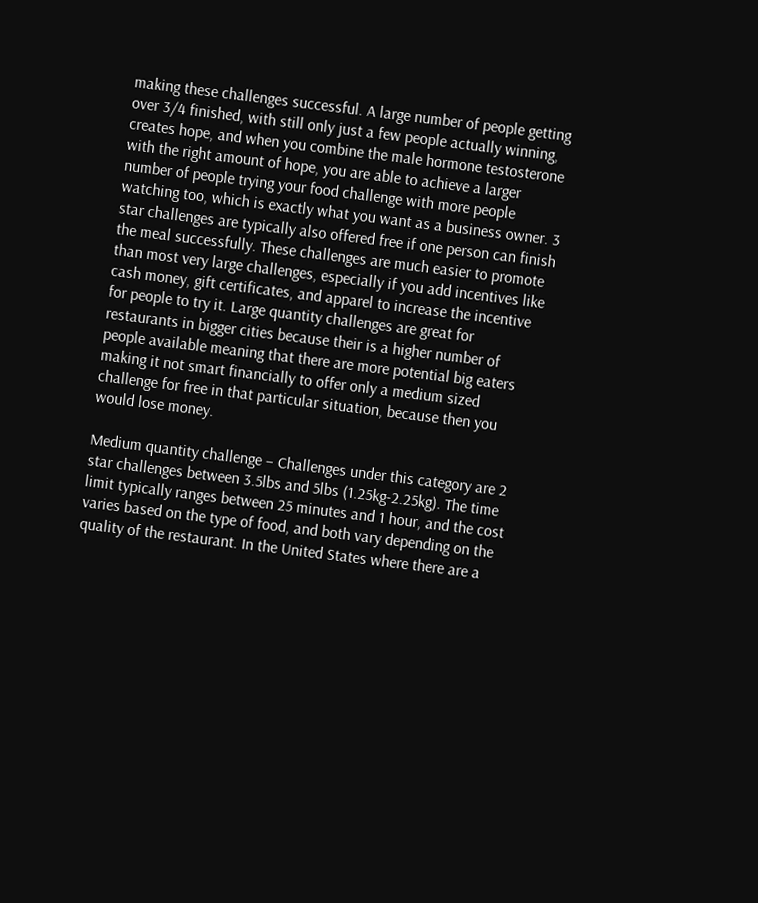making these challenges successful. A large number of people getting over 3/4 finished, with still only just a few people actually winning, creates hope, and when you combine the male hormone testosterone with the right amount of hope, you are able to achieve a larger number of people trying your food challenge with more people watching too, which is exactly what you want as a business owner. 3 star challenges are typically also offered free if one person can finish the meal successfully. These challenges are much easier to promote than most very large challenges, especially if you add incentives like cash money, gift certificates, and apparel to increase the incentive for people to try it. Large quantity challenges are great for restaurants in bigger cities because their is a higher number of people available meaning that there are more potential big eaters making it not smart financially to offer only a medium sized challenge for free in that particular situation, because then you would lose money.

Medium quantity challenge – Challenges under this category are 2 star challenges between 3.5lbs and 5lbs (1.25kg-2.25kg). The time limit typically ranges between 25 minutes and 1 hour, and the cost varies based on the type of food, and both vary depending on the quality of the restaurant. In the United States where there are a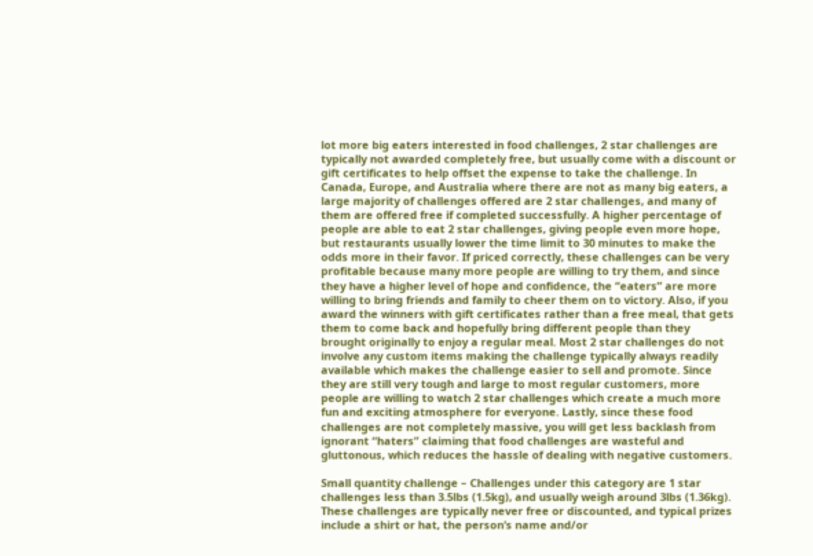lot more big eaters interested in food challenges, 2 star challenges are typically not awarded completely free, but usually come with a discount or gift certificates to help offset the expense to take the challenge. In Canada, Europe, and Australia where there are not as many big eaters, a large majority of challenges offered are 2 star challenges, and many of them are offered free if completed successfully. A higher percentage of people are able to eat 2 star challenges, giving people even more hope, but restaurants usually lower the time limit to 30 minutes to make the odds more in their favor. If priced correctly, these challenges can be very profitable because many more people are willing to try them, and since they have a higher level of hope and confidence, the “eaters” are more willing to bring friends and family to cheer them on to victory. Also, if you award the winners with gift certificates rather than a free meal, that gets them to come back and hopefully bring different people than they brought originally to enjoy a regular meal. Most 2 star challenges do not involve any custom items making the challenge typically always readily available which makes the challenge easier to sell and promote. Since they are still very tough and large to most regular customers, more people are willing to watch 2 star challenges which create a much more fun and exciting atmosphere for everyone. Lastly, since these food challenges are not completely massive, you will get less backlash from ignorant “haters” claiming that food challenges are wasteful and gluttonous, which reduces the hassle of dealing with negative customers.

Small quantity challenge – Challenges under this category are 1 star challenges less than 3.5lbs (1.5kg), and usually weigh around 3lbs (1.36kg). These challenges are typically never free or discounted, and typical prizes include a shirt or hat, the person’s name and/or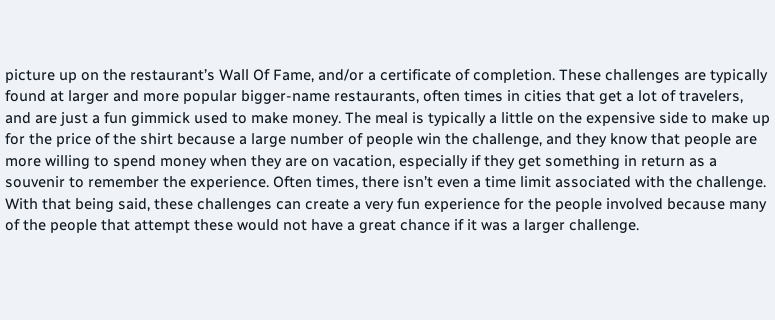picture up on the restaurant’s Wall Of Fame, and/or a certificate of completion. These challenges are typically found at larger and more popular bigger-name restaurants, often times in cities that get a lot of travelers, and are just a fun gimmick used to make money. The meal is typically a little on the expensive side to make up for the price of the shirt because a large number of people win the challenge, and they know that people are more willing to spend money when they are on vacation, especially if they get something in return as a souvenir to remember the experience. Often times, there isn’t even a time limit associated with the challenge. With that being said, these challenges can create a very fun experience for the people involved because many of the people that attempt these would not have a great chance if it was a larger challenge.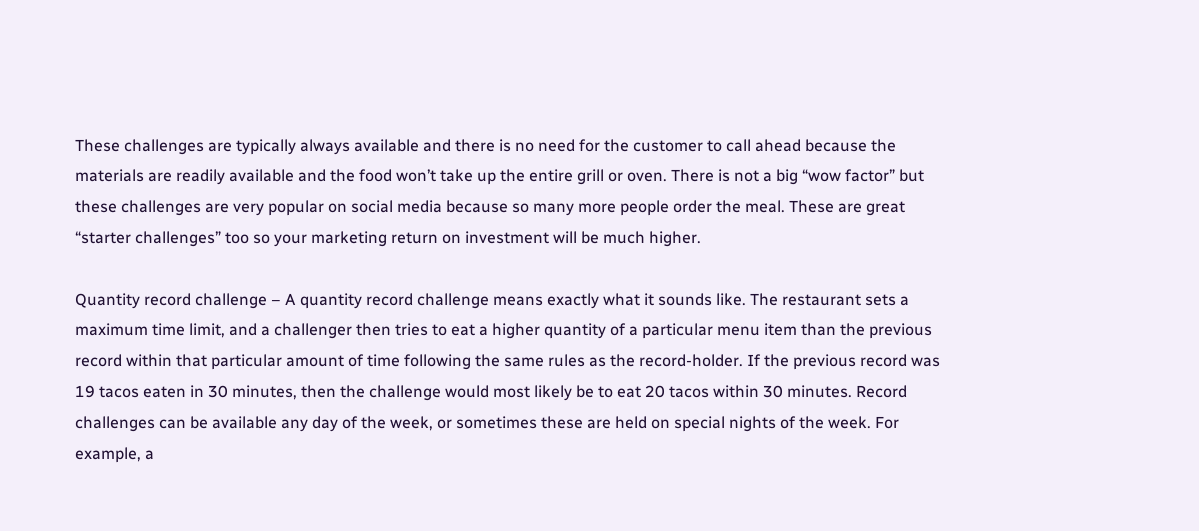These challenges are typically always available and there is no need for the customer to call ahead because the materials are readily available and the food won’t take up the entire grill or oven. There is not a big “wow factor” but these challenges are very popular on social media because so many more people order the meal. These are great “starter challenges” too so your marketing return on investment will be much higher.

Quantity record challenge – A quantity record challenge means exactly what it sounds like. The restaurant sets a maximum time limit, and a challenger then tries to eat a higher quantity of a particular menu item than the previous record within that particular amount of time following the same rules as the record-holder. If the previous record was 19 tacos eaten in 30 minutes, then the challenge would most likely be to eat 20 tacos within 30 minutes. Record challenges can be available any day of the week, or sometimes these are held on special nights of the week. For example, a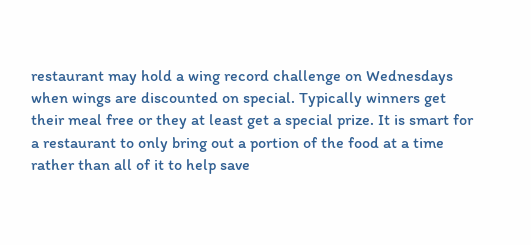restaurant may hold a wing record challenge on Wednesdays when wings are discounted on special. Typically winners get their meal free or they at least get a special prize. It is smart for a restaurant to only bring out a portion of the food at a time rather than all of it to help save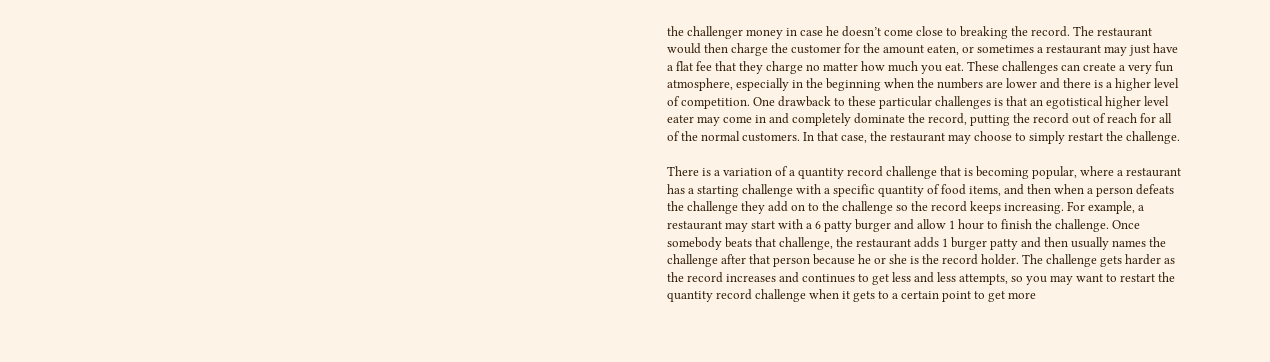the challenger money in case he doesn’t come close to breaking the record. The restaurant would then charge the customer for the amount eaten, or sometimes a restaurant may just have a flat fee that they charge no matter how much you eat. These challenges can create a very fun atmosphere, especially in the beginning when the numbers are lower and there is a higher level of competition. One drawback to these particular challenges is that an egotistical higher level eater may come in and completely dominate the record, putting the record out of reach for all of the normal customers. In that case, the restaurant may choose to simply restart the challenge.

There is a variation of a quantity record challenge that is becoming popular, where a restaurant has a starting challenge with a specific quantity of food items, and then when a person defeats the challenge they add on to the challenge so the record keeps increasing. For example, a restaurant may start with a 6 patty burger and allow 1 hour to finish the challenge. Once somebody beats that challenge, the restaurant adds 1 burger patty and then usually names the challenge after that person because he or she is the record holder. The challenge gets harder as the record increases and continues to get less and less attempts, so you may want to restart the quantity record challenge when it gets to a certain point to get more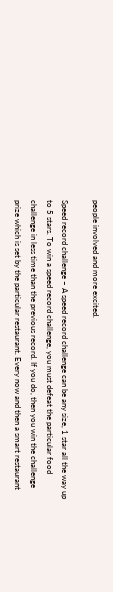people involved and more excited.

Speed record challenge – A speed record challenge can be any size, 1 star all the way up to 5 stars. To win a speed record challenge, you must defeat the particular food challenge in less time than the previous record. If you do, then you win the challenge prize which is set by the particular restaurant. Every now and then a smart restaurant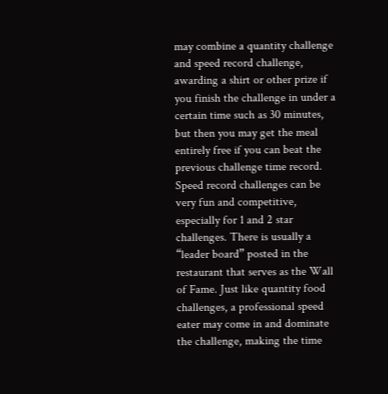may combine a quantity challenge and speed record challenge, awarding a shirt or other prize if you finish the challenge in under a certain time such as 30 minutes, but then you may get the meal entirely free if you can beat the previous challenge time record. Speed record challenges can be very fun and competitive, especially for 1 and 2 star challenges. There is usually a “leader board” posted in the restaurant that serves as the Wall of Fame. Just like quantity food challenges, a professional speed eater may come in and dominate the challenge, making the time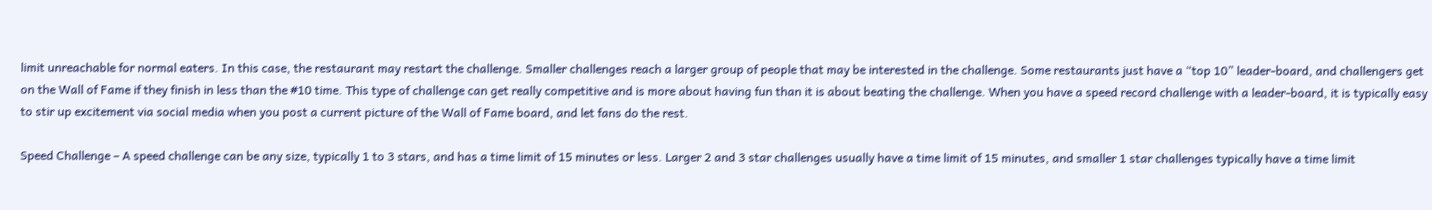limit unreachable for normal eaters. In this case, the restaurant may restart the challenge. Smaller challenges reach a larger group of people that may be interested in the challenge. Some restaurants just have a “top 10” leader-board, and challengers get on the Wall of Fame if they finish in less than the #10 time. This type of challenge can get really competitive and is more about having fun than it is about beating the challenge. When you have a speed record challenge with a leader-board, it is typically easy to stir up excitement via social media when you post a current picture of the Wall of Fame board, and let fans do the rest.

Speed Challenge – A speed challenge can be any size, typically 1 to 3 stars, and has a time limit of 15 minutes or less. Larger 2 and 3 star challenges usually have a time limit of 15 minutes, and smaller 1 star challenges typically have a time limit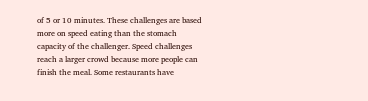of 5 or 10 minutes. These challenges are based more on speed eating than the stomach capacity of the challenger. Speed challenges reach a larger crowd because more people can finish the meal. Some restaurants have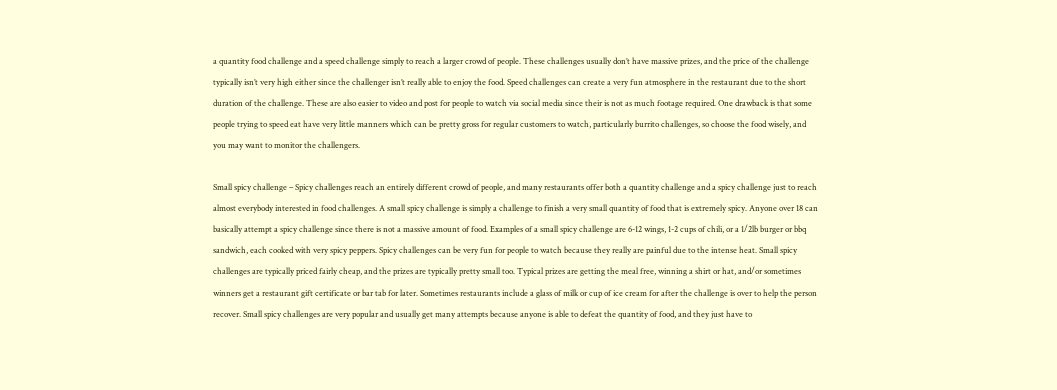a quantity food challenge and a speed challenge simply to reach a larger crowd of people. These challenges usually don’t have massive prizes, and the price of the challenge typically isn’t very high either since the challenger isn’t really able to enjoy the food. Speed challenges can create a very fun atmosphere in the restaurant due to the short duration of the challenge. These are also easier to video and post for people to watch via social media since their is not as much footage required. One drawback is that some people trying to speed eat have very little manners which can be pretty gross for regular customers to watch, particularly burrito challenges, so choose the food wisely, and you may want to monitor the challengers.

Small spicy challenge – Spicy challenges reach an entirely different crowd of people, and many restaurants offer both a quantity challenge and a spicy challenge just to reach almost everybody interested in food challenges. A small spicy challenge is simply a challenge to finish a very small quantity of food that is extremely spicy. Anyone over 18 can basically attempt a spicy challenge since there is not a massive amount of food. Examples of a small spicy challenge are 6-12 wings, 1-2 cups of chili, or a 1/2lb burger or bbq sandwich, each cooked with very spicy peppers. Spicy challenges can be very fun for people to watch because they really are painful due to the intense heat. Small spicy challenges are typically priced fairly cheap, and the prizes are typically pretty small too. Typical prizes are getting the meal free, winning a shirt or hat, and/or sometimes winners get a restaurant gift certificate or bar tab for later. Sometimes restaurants include a glass of milk or cup of ice cream for after the challenge is over to help the person recover. Small spicy challenges are very popular and usually get many attempts because anyone is able to defeat the quantity of food, and they just have to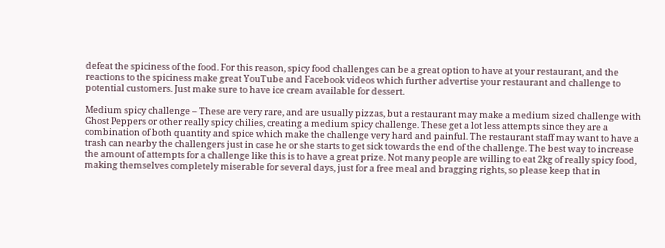defeat the spiciness of the food. For this reason, spicy food challenges can be a great option to have at your restaurant, and the reactions to the spiciness make great YouTube and Facebook videos which further advertise your restaurant and challenge to potential customers. Just make sure to have ice cream available for dessert.

Medium spicy challenge – These are very rare, and are usually pizzas, but a restaurant may make a medium sized challenge with Ghost Peppers or other really spicy chilies, creating a medium spicy challenge. These get a lot less attempts since they are a combination of both quantity and spice which make the challenge very hard and painful. The restaurant staff may want to have a trash can nearby the challengers just in case he or she starts to get sick towards the end of the challenge. The best way to increase the amount of attempts for a challenge like this is to have a great prize. Not many people are willing to eat 2kg of really spicy food, making themselves completely miserable for several days, just for a free meal and bragging rights, so please keep that in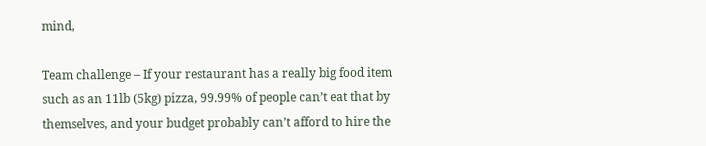mind,

Team challenge – If your restaurant has a really big food item such as an 11lb (5kg) pizza, 99.99% of people can’t eat that by themselves, and your budget probably can’t afford to hire the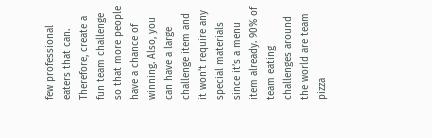few professional eaters that can. Therefore, create a fun team challenge so that more people have a chance of winning. Also, you can have a large challenge item and it won’t require any special materials since it’s a menu item already. 90% of team eating challenges around the world are team pizza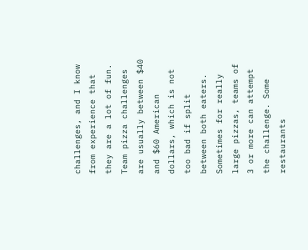challenges, and I know from experience that they are a lot of fun. Team pizza challenges are usually between $40 and $60 American dollars, which is not too bad if split between both eaters. Sometimes for really large pizzas, teams of 3 or more can attempt the challenge. Some restaurants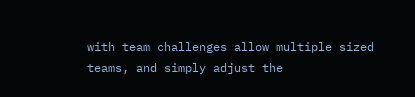with team challenges allow multiple sized teams, and simply adjust the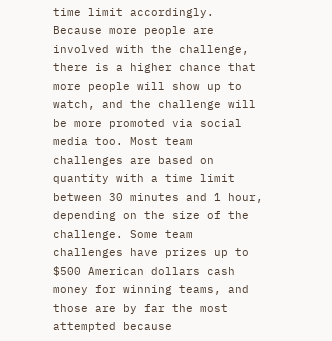time limit accordingly. Because more people are involved with the challenge, there is a higher chance that more people will show up to watch, and the challenge will be more promoted via social media too. Most team challenges are based on quantity with a time limit between 30 minutes and 1 hour, depending on the size of the challenge. Some team challenges have prizes up to $500 American dollars cash money for winning teams, and those are by far the most attempted because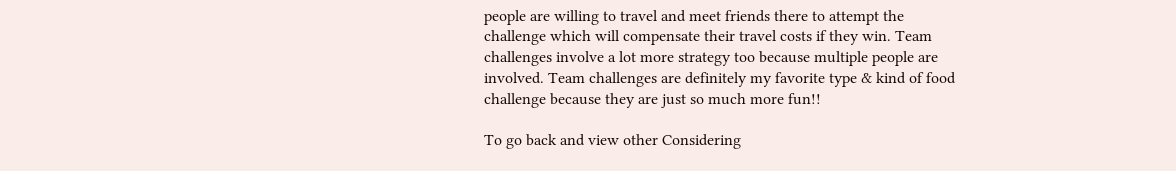people are willing to travel and meet friends there to attempt the challenge which will compensate their travel costs if they win. Team challenges involve a lot more strategy too because multiple people are involved. Team challenges are definitely my favorite type & kind of food challenge because they are just so much more fun!!

To go back and view other Considering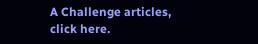A Challenge articles, click here.